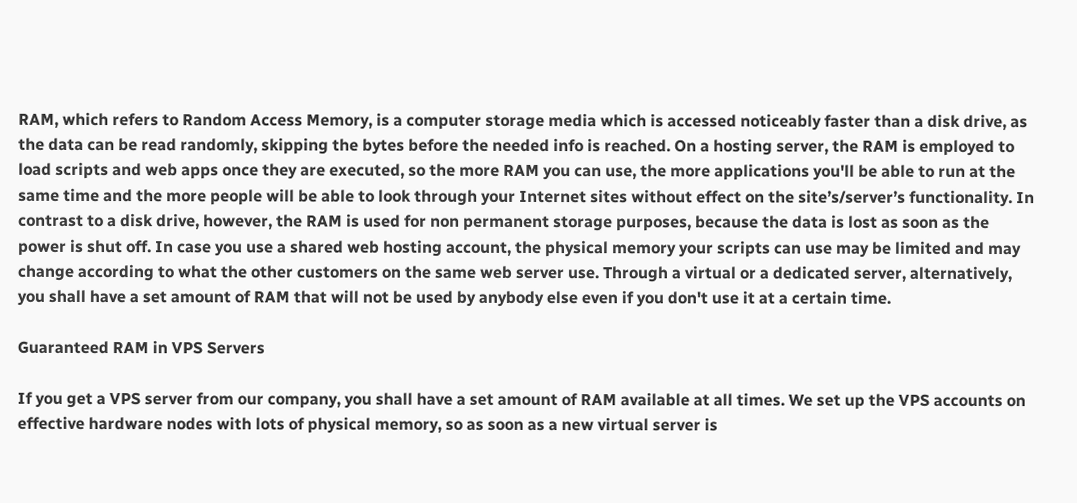RAM, which refers to Random Access Memory, is a computer storage media which is accessed noticeably faster than a disk drive, as the data can be read randomly, skipping the bytes before the needed info is reached. On a hosting server, the RAM is employed to load scripts and web apps once they are executed, so the more RAM you can use, the more applications you'll be able to run at the same time and the more people will be able to look through your Internet sites without effect on the site’s/server’s functionality. In contrast to a disk drive, however, the RAM is used for non permanent storage purposes, because the data is lost as soon as the power is shut off. In case you use a shared web hosting account, the physical memory your scripts can use may be limited and may change according to what the other customers on the same web server use. Through a virtual or a dedicated server, alternatively, you shall have a set amount of RAM that will not be used by anybody else even if you don't use it at a certain time.

Guaranteed RAM in VPS Servers

If you get a VPS server from our company, you shall have a set amount of RAM available at all times. We set up the VPS accounts on effective hardware nodes with lots of physical memory, so as soon as a new virtual server is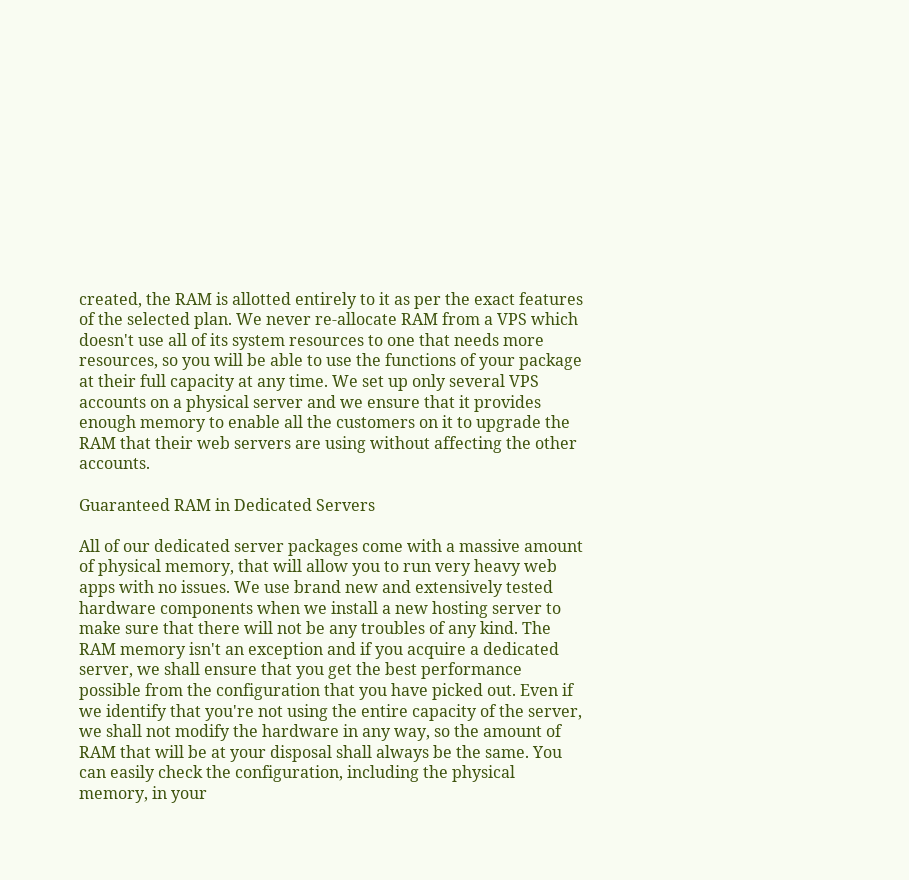created, the RAM is allotted entirely to it as per the exact features of the selected plan. We never re-allocate RAM from a VPS which doesn't use all of its system resources to one that needs more resources, so you will be able to use the functions of your package at their full capacity at any time. We set up only several VPS accounts on a physical server and we ensure that it provides enough memory to enable all the customers on it to upgrade the RAM that their web servers are using without affecting the other accounts.

Guaranteed RAM in Dedicated Servers

All of our dedicated server packages come with a massive amount of physical memory, that will allow you to run very heavy web apps with no issues. We use brand new and extensively tested hardware components when we install a new hosting server to make sure that there will not be any troubles of any kind. The RAM memory isn't an exception and if you acquire a dedicated server, we shall ensure that you get the best performance possible from the configuration that you have picked out. Even if we identify that you're not using the entire capacity of the server, we shall not modify the hardware in any way, so the amount of RAM that will be at your disposal shall always be the same. You can easily check the configuration, including the physical memory, in your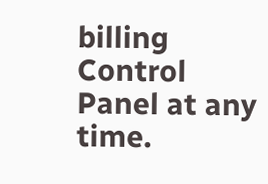billing Control Panel at any time.